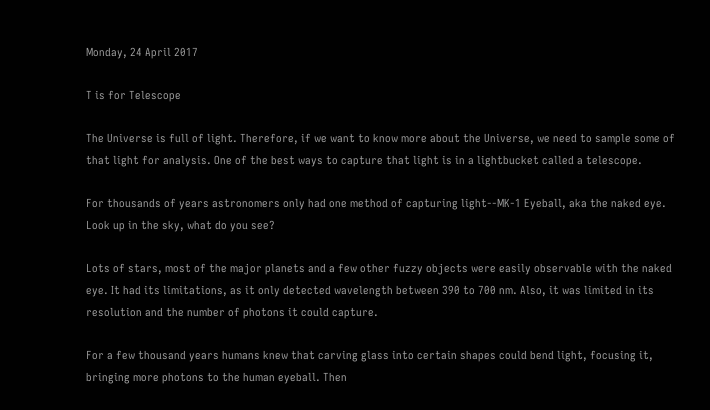Monday, 24 April 2017

T is for Telescope

The Universe is full of light. Therefore, if we want to know more about the Universe, we need to sample some of that light for analysis. One of the best ways to capture that light is in a lightbucket called a telescope.

For thousands of years astronomers only had one method of capturing light--MK-1 Eyeball, aka the naked eye. Look up in the sky, what do you see?

Lots of stars, most of the major planets and a few other fuzzy objects were easily observable with the naked eye. It had its limitations, as it only detected wavelength between 390 to 700 nm. Also, it was limited in its resolution and the number of photons it could capture.

For a few thousand years humans knew that carving glass into certain shapes could bend light, focusing it, bringing more photons to the human eyeball. Then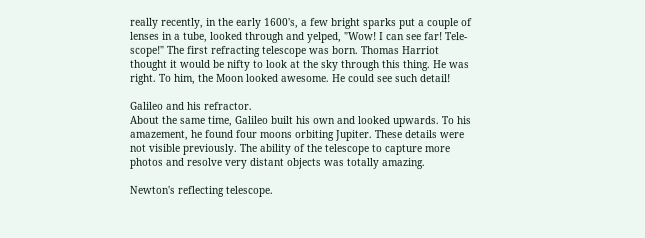really recently, in the early 1600's, a few bright sparks put a couple of lenses in a tube, looked through and yelped, "Wow! I can see far! Tele-scope!" The first refracting telescope was born. Thomas Harriot thought it would be nifty to look at the sky through this thing. He was right. To him, the Moon looked awesome. He could see such detail!

Galileo and his refractor.
About the same time, Galileo built his own and looked upwards. To his amazement, he found four moons orbiting Jupiter. These details were not visible previously. The ability of the telescope to capture more photos and resolve very distant objects was totally amazing.

Newton's reflecting telescope.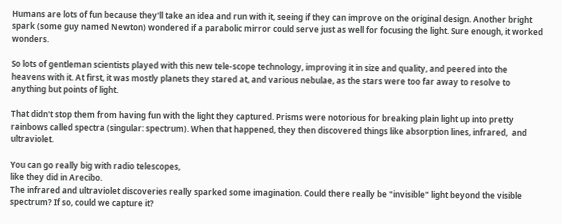Humans are lots of fun because they'll take an idea and run with it, seeing if they can improve on the original design. Another bright spark (some guy named Newton) wondered if a parabolic mirror could serve just as well for focusing the light. Sure enough, it worked wonders.

So lots of gentleman scientists played with this new tele-scope technology, improving it in size and quality, and peered into the heavens with it. At first, it was mostly planets they stared at, and various nebulae, as the stars were too far away to resolve to anything but points of light.

That didn't stop them from having fun with the light they captured. Prisms were notorious for breaking plain light up into pretty rainbows called spectra (singular: spectrum). When that happened, they then discovered things like absorption lines, infrared,  and ultraviolet.

You can go really big with radio telescopes,
like they did in Arecibo.
The infrared and ultraviolet discoveries really sparked some imagination. Could there really be "invisible" light beyond the visible spectrum? If so, could we capture it?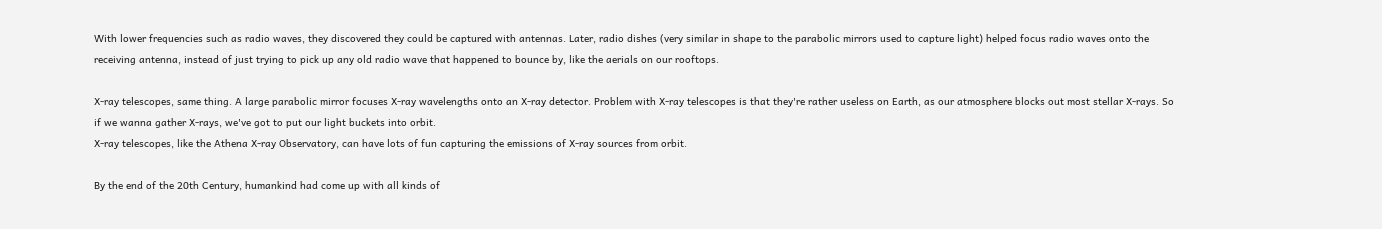With lower frequencies such as radio waves, they discovered they could be captured with antennas. Later, radio dishes (very similar in shape to the parabolic mirrors used to capture light) helped focus radio waves onto the receiving antenna, instead of just trying to pick up any old radio wave that happened to bounce by, like the aerials on our rooftops.

X-ray telescopes, same thing. A large parabolic mirror focuses X-ray wavelengths onto an X-ray detector. Problem with X-ray telescopes is that they're rather useless on Earth, as our atmosphere blocks out most stellar X-rays. So if we wanna gather X-rays, we've got to put our light buckets into orbit.
X-ray telescopes, like the Athena X-ray Observatory, can have lots of fun capturing the emissions of X-ray sources from orbit.

By the end of the 20th Century, humankind had come up with all kinds of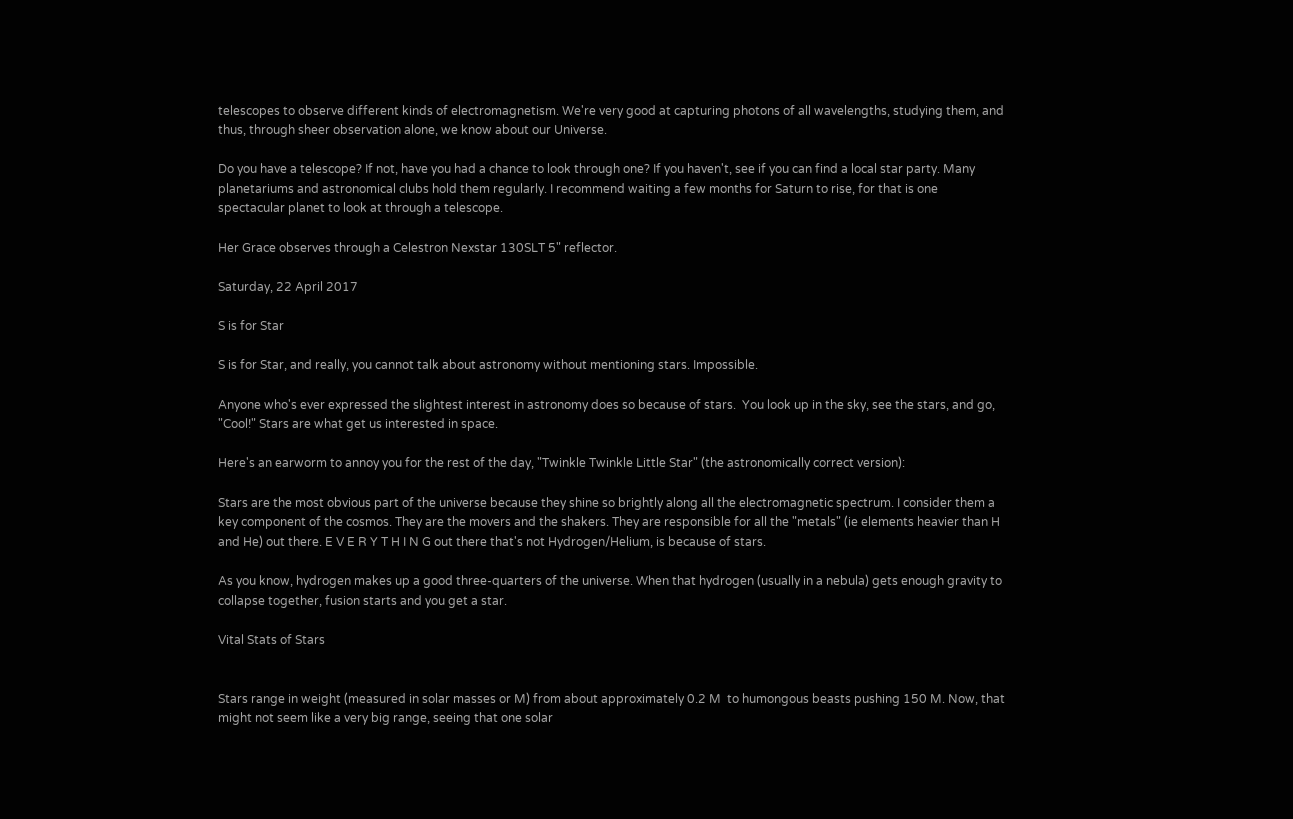telescopes to observe different kinds of electromagnetism. We're very good at capturing photons of all wavelengths, studying them, and thus, through sheer observation alone, we know about our Universe.

Do you have a telescope? If not, have you had a chance to look through one? If you haven't, see if you can find a local star party. Many planetariums and astronomical clubs hold them regularly. I recommend waiting a few months for Saturn to rise, for that is one spectacular planet to look at through a telescope.

Her Grace observes through a Celestron Nexstar 130SLT 5" reflector.

Saturday, 22 April 2017

S is for Star

S is for Star, and really, you cannot talk about astronomy without mentioning stars. Impossible.

Anyone who's ever expressed the slightest interest in astronomy does so because of stars.  You look up in the sky, see the stars, and go, "Cool!" Stars are what get us interested in space.

Here's an earworm to annoy you for the rest of the day, "Twinkle Twinkle Little Star" (the astronomically correct version):

Stars are the most obvious part of the universe because they shine so brightly along all the electromagnetic spectrum. I consider them a key component of the cosmos. They are the movers and the shakers. They are responsible for all the "metals" (ie elements heavier than H and He) out there. E V E R Y T H I N G out there that's not Hydrogen/Helium, is because of stars.

As you know, hydrogen makes up a good three-quarters of the universe. When that hydrogen (usually in a nebula) gets enough gravity to collapse together, fusion starts and you get a star.

Vital Stats of Stars


Stars range in weight (measured in solar masses or M) from about approximately 0.2 M  to humongous beasts pushing 150 M. Now, that might not seem like a very big range, seeing that one solar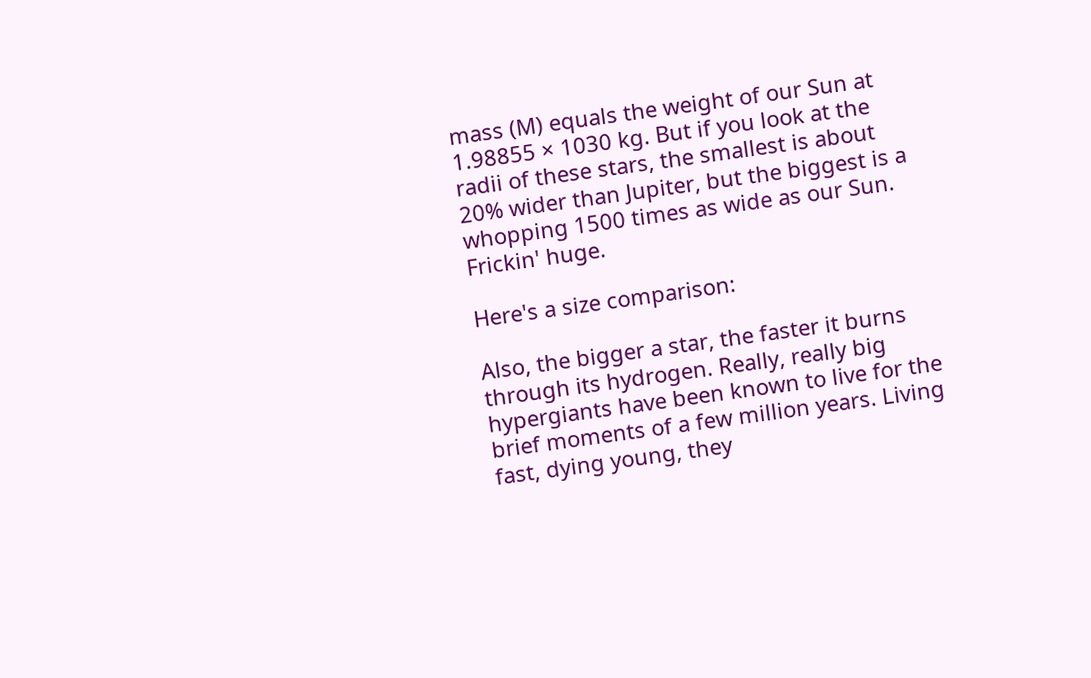mass (M) equals the weight of our Sun at 1.98855 × 1030 kg. But if you look at the radii of these stars, the smallest is about 20% wider than Jupiter, but the biggest is a whopping 1500 times as wide as our Sun. Frickin' huge.

Here's a size comparison:

Also, the bigger a star, the faster it burns through its hydrogen. Really, really big hypergiants have been known to live for the brief moments of a few million years. Living fast, dying young, they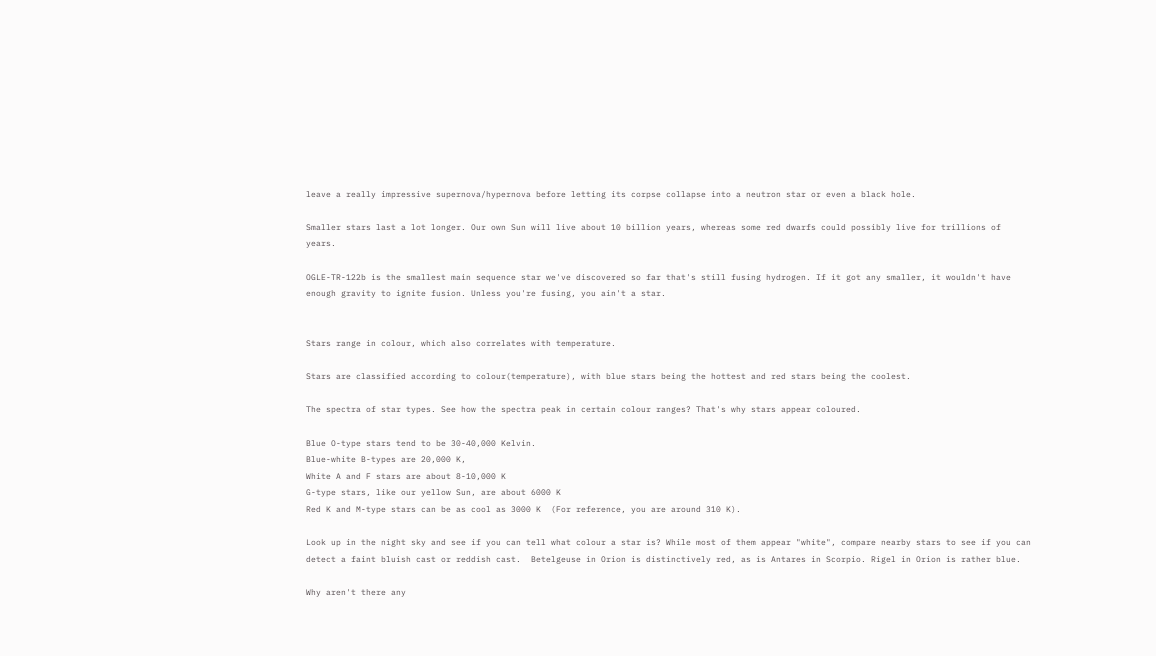leave a really impressive supernova/hypernova before letting its corpse collapse into a neutron star or even a black hole.

Smaller stars last a lot longer. Our own Sun will live about 10 billion years, whereas some red dwarfs could possibly live for trillions of years.

OGLE-TR-122b is the smallest main sequence star we've discovered so far that's still fusing hydrogen. If it got any smaller, it wouldn't have enough gravity to ignite fusion. Unless you're fusing, you ain't a star.


Stars range in colour, which also correlates with temperature.

Stars are classified according to colour(temperature), with blue stars being the hottest and red stars being the coolest.

The spectra of star types. See how the spectra peak in certain colour ranges? That's why stars appear coloured.

Blue O-type stars tend to be 30-40,000 Kelvin.
Blue-white B-types are 20,000 K,
White A and F stars are about 8-10,000 K
G-type stars, like our yellow Sun, are about 6000 K
Red K and M-type stars can be as cool as 3000 K  (For reference, you are around 310 K).

Look up in the night sky and see if you can tell what colour a star is? While most of them appear "white", compare nearby stars to see if you can detect a faint bluish cast or reddish cast.  Betelgeuse in Orion is distinctively red, as is Antares in Scorpio. Rigel in Orion is rather blue.

Why aren't there any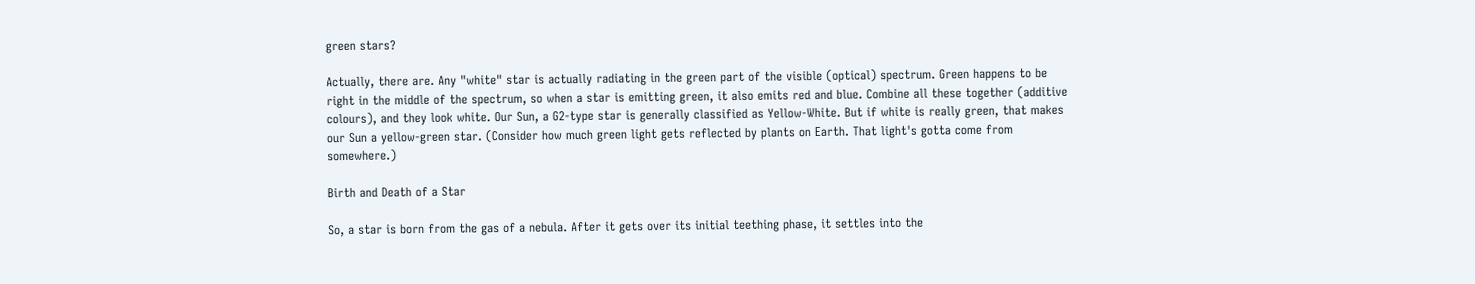green stars?

Actually, there are. Any "white" star is actually radiating in the green part of the visible (optical) spectrum. Green happens to be right in the middle of the spectrum, so when a star is emitting green, it also emits red and blue. Combine all these together (additive colours), and they look white. Our Sun, a G2-type star is generally classified as Yellow-White. But if white is really green, that makes our Sun a yellow-green star. (Consider how much green light gets reflected by plants on Earth. That light's gotta come from somewhere.)

Birth and Death of a Star

So, a star is born from the gas of a nebula. After it gets over its initial teething phase, it settles into the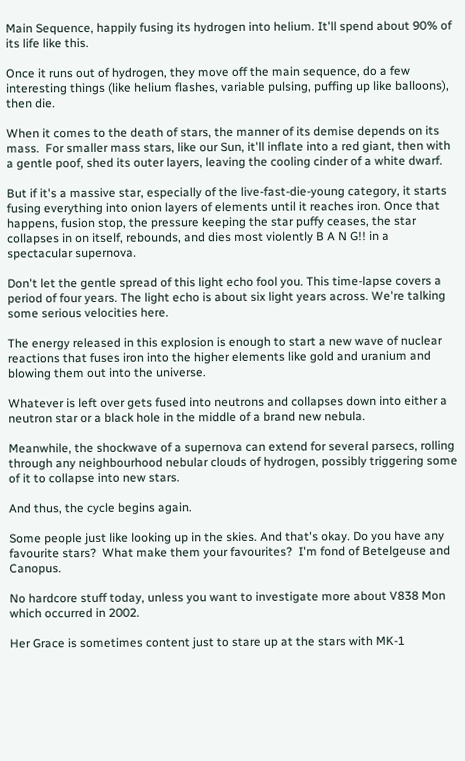Main Sequence, happily fusing its hydrogen into helium. It'll spend about 90% of its life like this.

Once it runs out of hydrogen, they move off the main sequence, do a few interesting things (like helium flashes, variable pulsing, puffing up like balloons), then die.

When it comes to the death of stars, the manner of its demise depends on its mass.  For smaller mass stars, like our Sun, it'll inflate into a red giant, then with a gentle poof, shed its outer layers, leaving the cooling cinder of a white dwarf.

But if it's a massive star, especially of the live-fast-die-young category, it starts fusing everything into onion layers of elements until it reaches iron. Once that happens, fusion stop, the pressure keeping the star puffy ceases, the star collapses in on itself, rebounds, and dies most violently B A N G!! in a  spectacular supernova.

Don't let the gentle spread of this light echo fool you. This time-lapse covers a period of four years. The light echo is about six light years across. We're talking some serious velocities here.

The energy released in this explosion is enough to start a new wave of nuclear reactions that fuses iron into the higher elements like gold and uranium and blowing them out into the universe.

Whatever is left over gets fused into neutrons and collapses down into either a neutron star or a black hole in the middle of a brand new nebula.

Meanwhile, the shockwave of a supernova can extend for several parsecs, rolling through any neighbourhood nebular clouds of hydrogen, possibly triggering some of it to collapse into new stars.

And thus, the cycle begins again.

Some people just like looking up in the skies. And that's okay. Do you have any favourite stars?  What make them your favourites?  I'm fond of Betelgeuse and Canopus.

No hardcore stuff today, unless you want to investigate more about V838 Mon which occurred in 2002.

Her Grace is sometimes content just to stare up at the stars with MK-1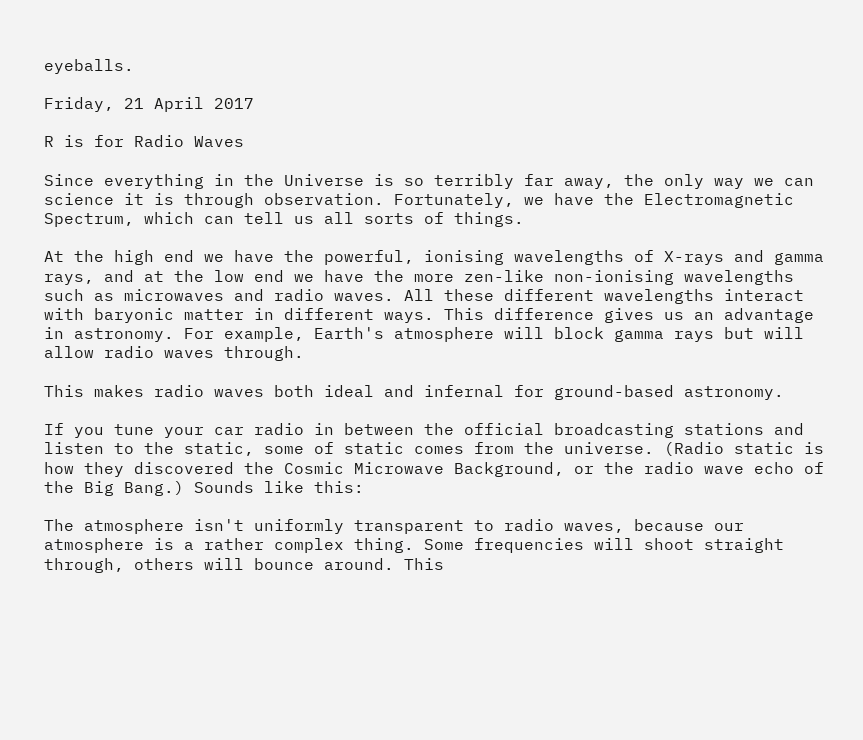eyeballs.

Friday, 21 April 2017

R is for Radio Waves

Since everything in the Universe is so terribly far away, the only way we can science it is through observation. Fortunately, we have the Electromagnetic Spectrum, which can tell us all sorts of things.

At the high end we have the powerful, ionising wavelengths of X-rays and gamma rays, and at the low end we have the more zen-like non-ionising wavelengths such as microwaves and radio waves. All these different wavelengths interact with baryonic matter in different ways. This difference gives us an advantage in astronomy. For example, Earth's atmosphere will block gamma rays but will allow radio waves through.

This makes radio waves both ideal and infernal for ground-based astronomy.

If you tune your car radio in between the official broadcasting stations and listen to the static, some of static comes from the universe. (Radio static is how they discovered the Cosmic Microwave Background, or the radio wave echo of the Big Bang.) Sounds like this:

The atmosphere isn't uniformly transparent to radio waves, because our atmosphere is a rather complex thing. Some frequencies will shoot straight through, others will bounce around. This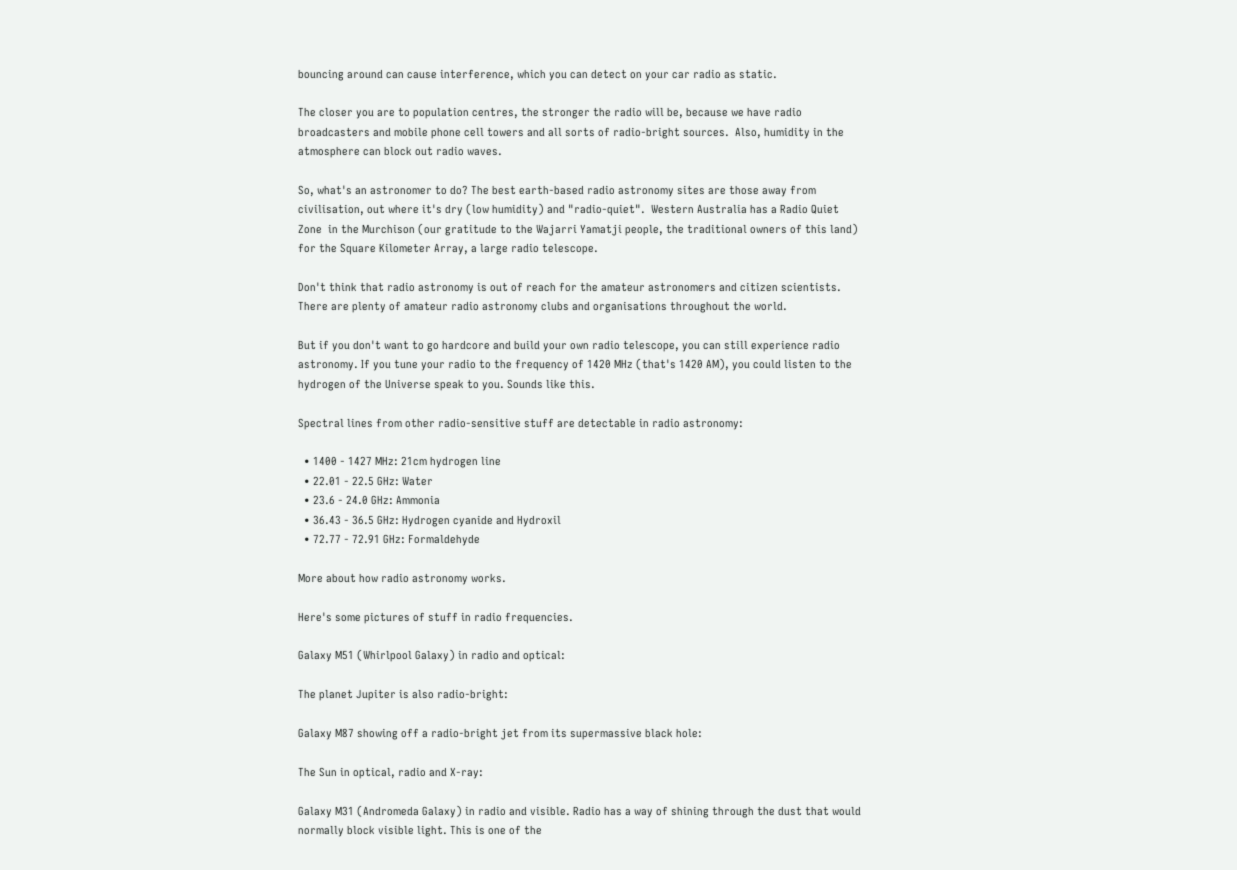bouncing around can cause interference, which you can detect on your car radio as static.

The closer you are to population centres, the stronger the radio will be, because we have radio broadcasters and mobile phone cell towers and all sorts of radio-bright sources.  Also, humidity in the atmosphere can block out radio waves.

So, what's an astronomer to do? The best earth-based radio astronomy sites are those away from civilisation, out where it's dry (low humidity) and "radio-quiet".  Western Australia has a Radio Quiet Zone  in the Murchison (our gratitude to the Wajarri Yamatji people, the traditional owners of this land) for the Square Kilometer Array, a large radio telescope.

Don't think that radio astronomy is out of reach for the amateur astronomers and citizen scientists. There are plenty of amateur radio astronomy clubs and organisations throughout the world.

But if you don't want to go hardcore and build your own radio telescope, you can still experience radio astronomy. If you tune your radio to the frequency of 1420 MHz (that's 1420 AM), you could listen to the hydrogen of the Universe speak to you. Sounds like this.

Spectral lines from other radio-sensitive stuff are detectable in radio astronomy:

  • 1400 - 1427 MHz: 21cm hydrogen line
  • 22.01 - 22.5 GHz: Water
  • 23.6 - 24.0 GHz: Ammonia
  • 36.43 - 36.5 GHz: Hydrogen cyanide and Hydroxil
  • 72.77 - 72.91 GHz: Formaldehyde

More about how radio astronomy works.

Here's some pictures of stuff in radio frequencies.

Galaxy M51 (Whirlpool Galaxy) in radio and optical:

The planet Jupiter is also radio-bright:

Galaxy M87 showing off a radio-bright jet from its supermassive black hole:

The Sun in optical, radio and X-ray:

Galaxy M31 (Andromeda Galaxy) in radio and visible. Radio has a way of shining through the dust that would normally block visible light. This is one of the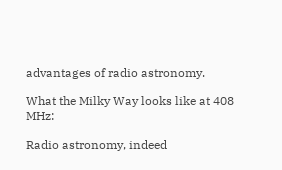advantages of radio astronomy.

What the Milky Way looks like at 408 MHz:

Radio astronomy, indeed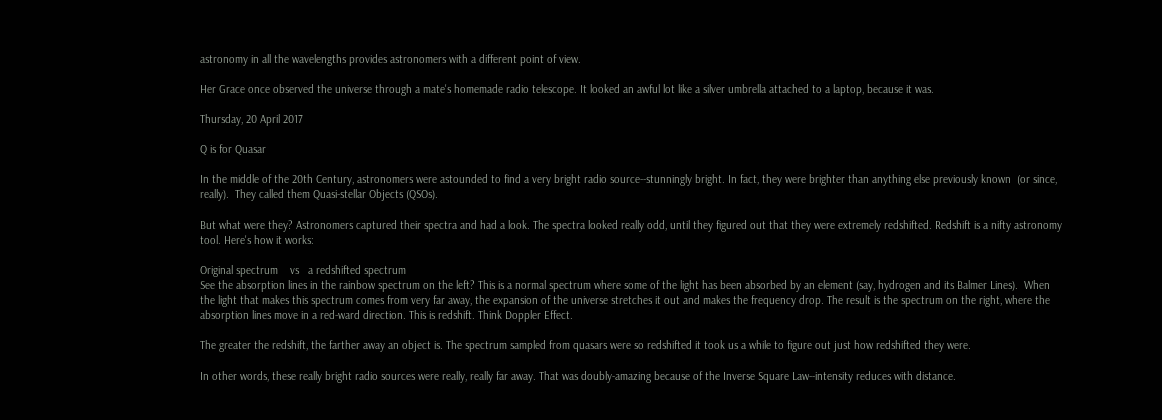astronomy in all the wavelengths provides astronomers with a different point of view.

Her Grace once observed the universe through a mate's homemade radio telescope. It looked an awful lot like a silver umbrella attached to a laptop, because it was.

Thursday, 20 April 2017

Q is for Quasar

In the middle of the 20th Century, astronomers were astounded to find a very bright radio source--stunningly bright. In fact, they were brighter than anything else previously known  (or since, really).  They called them Quasi-stellar Objects (QSOs).

But what were they? Astronomers captured their spectra and had a look. The spectra looked really odd, until they figured out that they were extremely redshifted. Redshift is a nifty astronomy tool. Here's how it works:

Original spectrum    vs   a redshifted spectrum
See the absorption lines in the rainbow spectrum on the left? This is a normal spectrum where some of the light has been absorbed by an element (say, hydrogen and its Balmer Lines).  When the light that makes this spectrum comes from very far away, the expansion of the universe stretches it out and makes the frequency drop. The result is the spectrum on the right, where the absorption lines move in a red-ward direction. This is redshift. Think Doppler Effect.

The greater the redshift, the farther away an object is. The spectrum sampled from quasars were so redshifted it took us a while to figure out just how redshifted they were.

In other words, these really bright radio sources were really, really far away. That was doubly-amazing because of the Inverse Square Law--intensity reduces with distance.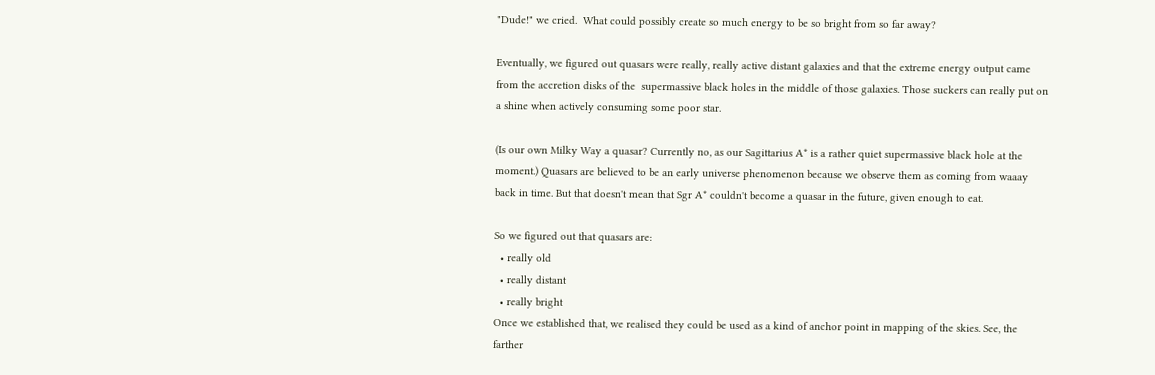"Dude!" we cried.  What could possibly create so much energy to be so bright from so far away?

Eventually, we figured out quasars were really, really active distant galaxies and that the extreme energy output came from the accretion disks of the  supermassive black holes in the middle of those galaxies. Those suckers can really put on a shine when actively consuming some poor star.

(Is our own Milky Way a quasar? Currently no, as our Sagittarius A* is a rather quiet supermassive black hole at the moment.) Quasars are believed to be an early universe phenomenon because we observe them as coming from waaay back in time. But that doesn't mean that Sgr A* couldn't become a quasar in the future, given enough to eat.

So we figured out that quasars are:
  • really old
  • really distant
  • really bright
Once we established that, we realised they could be used as a kind of anchor point in mapping of the skies. See, the farther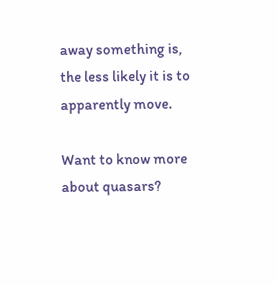away something is, the less likely it is to apparently move.

Want to know more about quasars?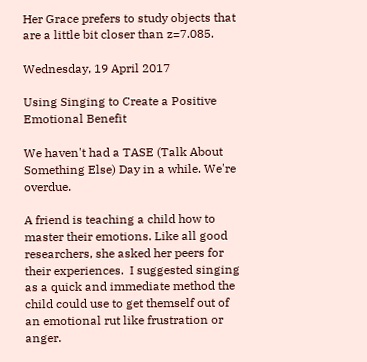Her Grace prefers to study objects that are a little bit closer than z=7.085.

Wednesday, 19 April 2017

Using Singing to Create a Positive Emotional Benefit

We haven't had a TASE (Talk About Something Else) Day in a while. We're overdue.

A friend is teaching a child how to master their emotions. Like all good researchers, she asked her peers for their experiences.  I suggested singing as a quick and immediate method the child could use to get themself out of an emotional rut like frustration or anger.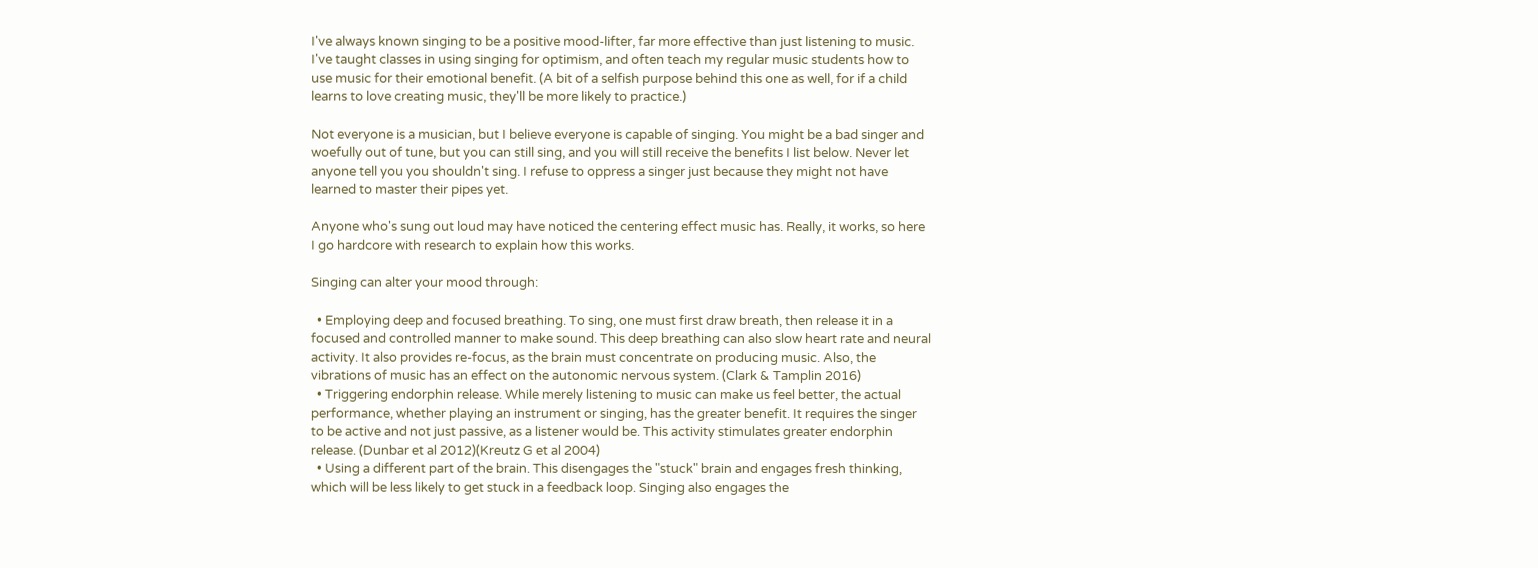I've always known singing to be a positive mood-lifter, far more effective than just listening to music. I've taught classes in using singing for optimism, and often teach my regular music students how to use music for their emotional benefit. (A bit of a selfish purpose behind this one as well, for if a child learns to love creating music, they'll be more likely to practice.)

Not everyone is a musician, but I believe everyone is capable of singing. You might be a bad singer and woefully out of tune, but you can still sing, and you will still receive the benefits I list below. Never let anyone tell you you shouldn't sing. I refuse to oppress a singer just because they might not have learned to master their pipes yet.

Anyone who's sung out loud may have noticed the centering effect music has. Really, it works, so here I go hardcore with research to explain how this works.

Singing can alter your mood through:

  • Employing deep and focused breathing. To sing, one must first draw breath, then release it in a focused and controlled manner to make sound. This deep breathing can also slow heart rate and neural activity. It also provides re-focus, as the brain must concentrate on producing music. Also, the vibrations of music has an effect on the autonomic nervous system. (Clark & Tamplin 2016)
  • Triggering endorphin release. While merely listening to music can make us feel better, the actual performance, whether playing an instrument or singing, has the greater benefit. It requires the singer to be active and not just passive, as a listener would be. This activity stimulates greater endorphin release. (Dunbar et al 2012)(Kreutz G et al 2004)
  • Using a different part of the brain. This disengages the "stuck" brain and engages fresh thinking, which will be less likely to get stuck in a feedback loop. Singing also engages the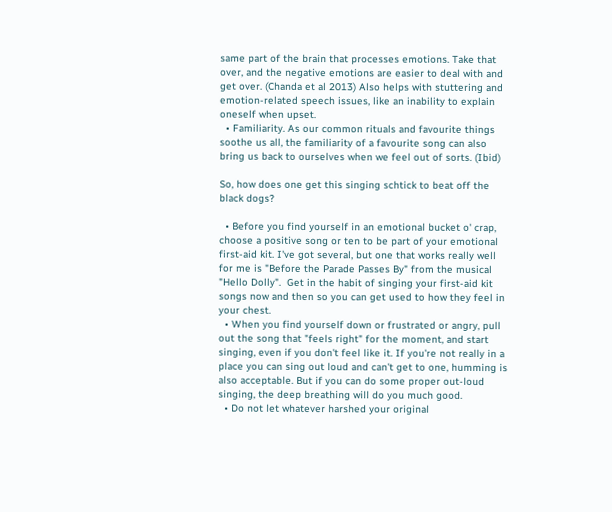same part of the brain that processes emotions. Take that over, and the negative emotions are easier to deal with and get over. (Chanda et al 2013) Also helps with stuttering and emotion-related speech issues, like an inability to explain oneself when upset.
  • Familiarity. As our common rituals and favourite things soothe us all, the familiarity of a favourite song can also bring us back to ourselves when we feel out of sorts. (Ibid)

So, how does one get this singing schtick to beat off the black dogs?

  • Before you find yourself in an emotional bucket o' crap, choose a positive song or ten to be part of your emotional first-aid kit. I've got several, but one that works really well for me is "Before the Parade Passes By" from the musical "Hello Dolly".  Get in the habit of singing your first-aid kit songs now and then so you can get used to how they feel in your chest.
  • When you find yourself down or frustrated or angry, pull out the song that "feels right" for the moment, and start singing, even if you don't feel like it. If you're not really in a place you can sing out loud and can't get to one, humming is also acceptable. But if you can do some proper out-loud singing, the deep breathing will do you much good.
  • Do not let whatever harshed your original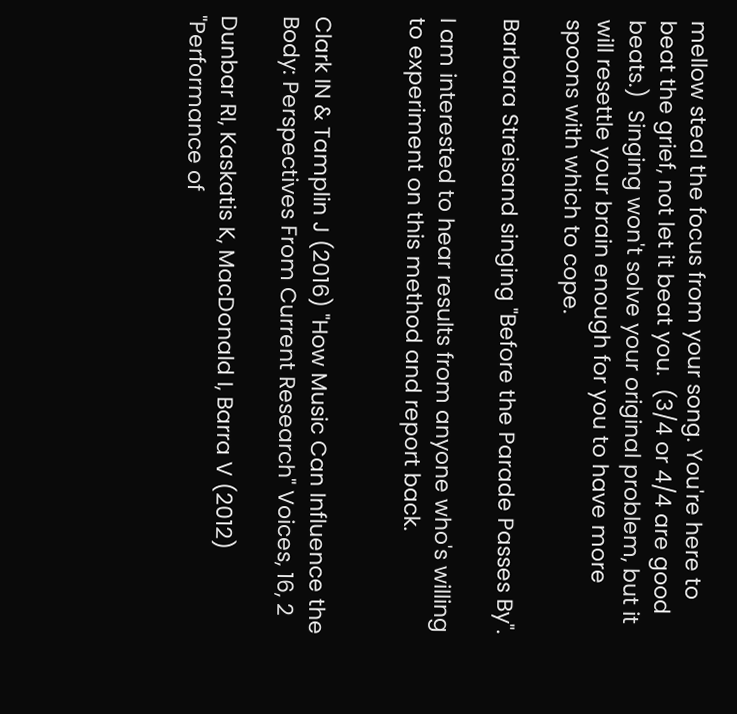mellow steal the focus from your song. You're here to beat the grief, not let it beat you.  (3/4 or 4/4 are good beats.)  Singing won't solve your original problem, but it will resettle your brain enough for you to have more spoons with which to cope.

Barbara Streisand singing "Before the Parade Passes By".

I am interested to hear results from anyone who's willing to experiment on this method and report back.


Clark IN & Tamplin J (2016) "How Music Can Influence the Body: Perspectives From Current Research" Voices, 16, 2

Dunbar RI, Kaskatis K, MacDonald I, Barra V (2012) "Performance of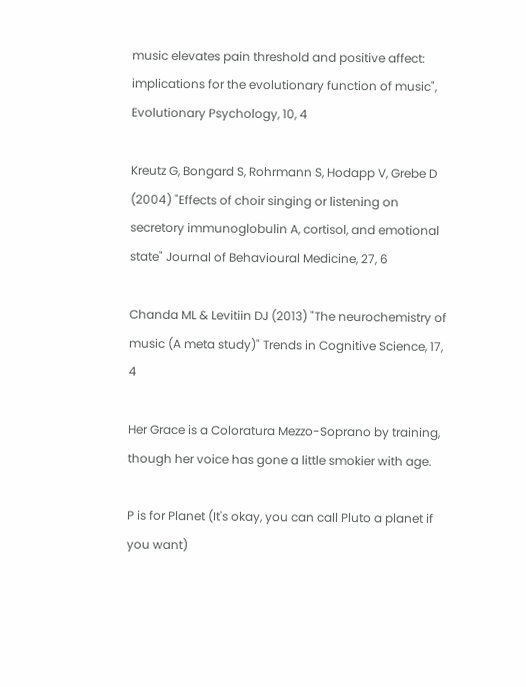music elevates pain threshold and positive affect: implications for the evolutionary function of music", Evolutionary Psychology, 10, 4

Kreutz G, Bongard S, Rohrmann S, Hodapp V, Grebe D (2004) "Effects of choir singing or listening on secretory immunoglobulin A, cortisol, and emotional state" Journal of Behavioural Medicine, 27, 6

Chanda ML & Levitiin DJ (2013) "The neurochemistry of music (A meta study)" Trends in Cognitive Science, 17, 4

Her Grace is a Coloratura Mezzo-Soprano by training, though her voice has gone a little smokier with age.

P is for Planet (It's okay, you can call Pluto a planet if you want)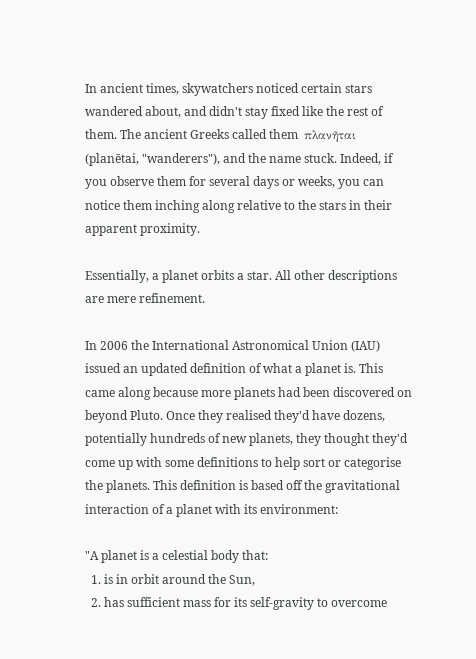In ancient times, skywatchers noticed certain stars wandered about, and didn't stay fixed like the rest of them. The ancient Greeks called them  πλανῆται (planētai, "wanderers"), and the name stuck. Indeed, if you observe them for several days or weeks, you can notice them inching along relative to the stars in their apparent proximity.

Essentially, a planet orbits a star. All other descriptions are mere refinement.

In 2006 the International Astronomical Union (IAU) issued an updated definition of what a planet is. This came along because more planets had been discovered on beyond Pluto. Once they realised they'd have dozens, potentially hundreds of new planets, they thought they'd come up with some definitions to help sort or categorise the planets. This definition is based off the gravitational interaction of a planet with its environment:

"A planet is a celestial body that:
  1. is in orbit around the Sun,
  2. has sufficient mass for its self-gravity to overcome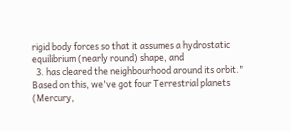rigid body forces so that it assumes a hydrostatic equilibrium (nearly round) shape, and
  3. has cleared the neighbourhood around its orbit."
Based on this, we've got four Terrestrial planets (Mercury,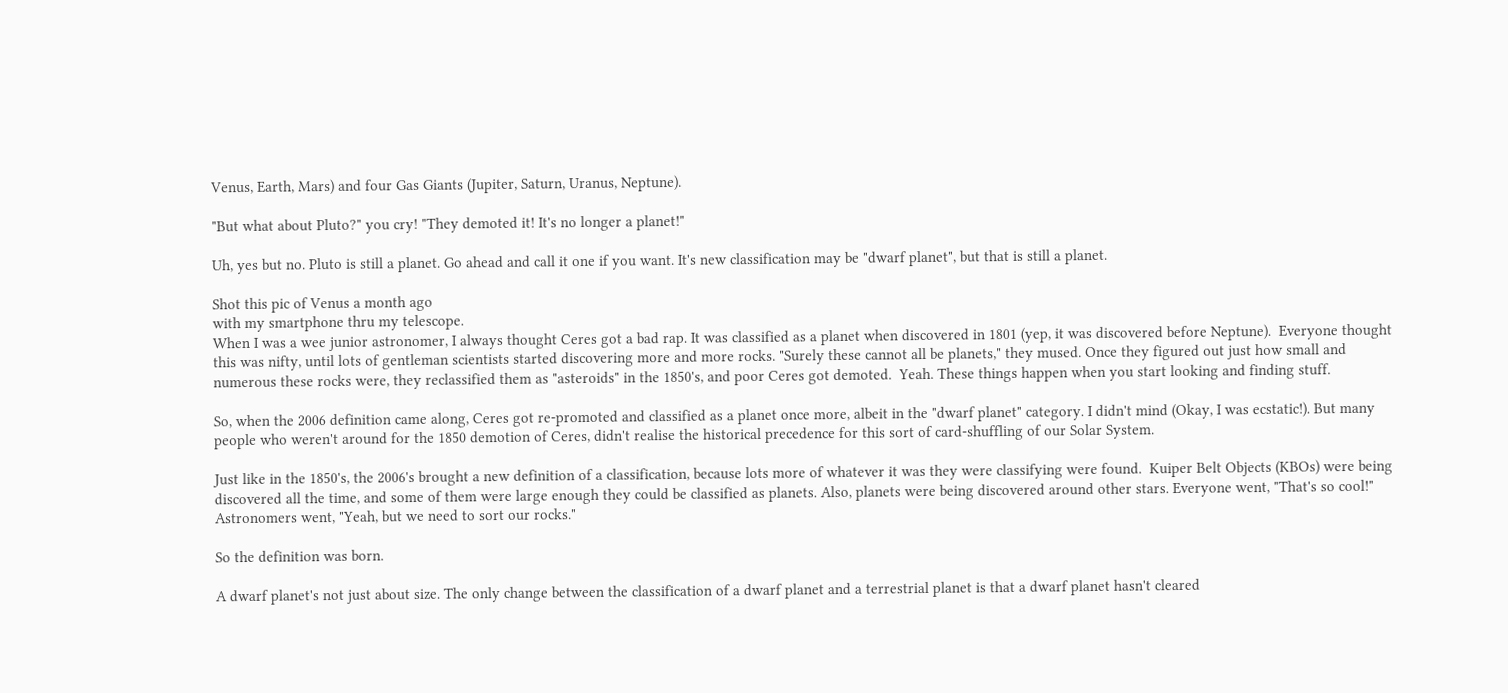Venus, Earth, Mars) and four Gas Giants (Jupiter, Saturn, Uranus, Neptune).

"But what about Pluto?" you cry! "They demoted it! It's no longer a planet!"

Uh, yes but no. Pluto is still a planet. Go ahead and call it one if you want. It's new classification may be "dwarf planet", but that is still a planet.

Shot this pic of Venus a month ago
with my smartphone thru my telescope.
When I was a wee junior astronomer, I always thought Ceres got a bad rap. It was classified as a planet when discovered in 1801 (yep, it was discovered before Neptune).  Everyone thought this was nifty, until lots of gentleman scientists started discovering more and more rocks. "Surely these cannot all be planets," they mused. Once they figured out just how small and numerous these rocks were, they reclassified them as "asteroids" in the 1850's, and poor Ceres got demoted.  Yeah. These things happen when you start looking and finding stuff.

So, when the 2006 definition came along, Ceres got re-promoted and classified as a planet once more, albeit in the "dwarf planet" category. I didn't mind (Okay, I was ecstatic!). But many people who weren't around for the 1850 demotion of Ceres, didn't realise the historical precedence for this sort of card-shuffling of our Solar System.

Just like in the 1850's, the 2006's brought a new definition of a classification, because lots more of whatever it was they were classifying were found.  Kuiper Belt Objects (KBOs) were being discovered all the time, and some of them were large enough they could be classified as planets. Also, planets were being discovered around other stars. Everyone went, "That's so cool!" Astronomers went, "Yeah, but we need to sort our rocks."

So the definition was born.

A dwarf planet's not just about size. The only change between the classification of a dwarf planet and a terrestrial planet is that a dwarf planet hasn't cleared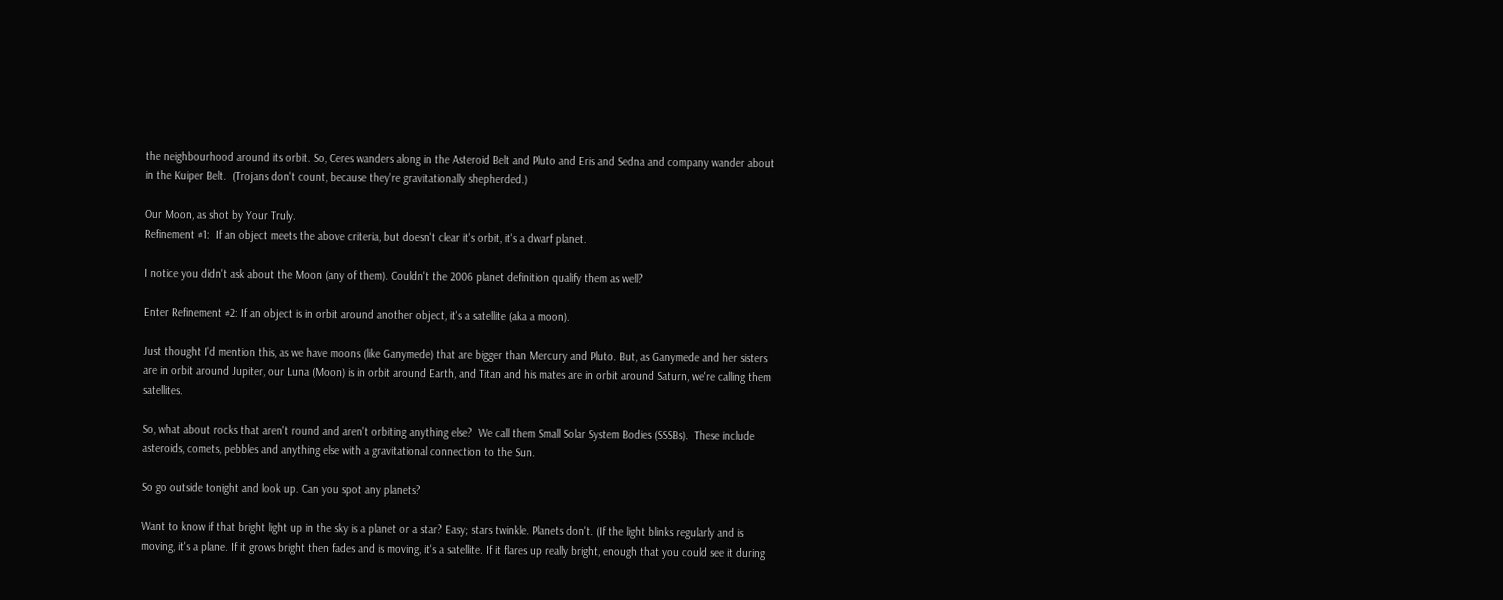the neighbourhood around its orbit. So, Ceres wanders along in the Asteroid Belt and Pluto and Eris and Sedna and company wander about in the Kuiper Belt.  (Trojans don't count, because they're gravitationally shepherded.)

Our Moon, as shot by Your Truly.
Refinement #1:  If an object meets the above criteria, but doesn't clear it's orbit, it's a dwarf planet.

I notice you didn't ask about the Moon (any of them). Couldn't the 2006 planet definition qualify them as well?

Enter Refinement #2: If an object is in orbit around another object, it's a satellite (aka a moon).

Just thought I'd mention this, as we have moons (like Ganymede) that are bigger than Mercury and Pluto. But, as Ganymede and her sisters are in orbit around Jupiter, our Luna (Moon) is in orbit around Earth, and Titan and his mates are in orbit around Saturn, we're calling them satellites.

So, what about rocks that aren't round and aren't orbiting anything else?  We call them Small Solar System Bodies (SSSBs).  These include asteroids, comets, pebbles and anything else with a gravitational connection to the Sun.

So go outside tonight and look up. Can you spot any planets?

Want to know if that bright light up in the sky is a planet or a star? Easy; stars twinkle. Planets don't. (If the light blinks regularly and is moving, it's a plane. If it grows bright then fades and is moving, it's a satellite. If it flares up really bright, enough that you could see it during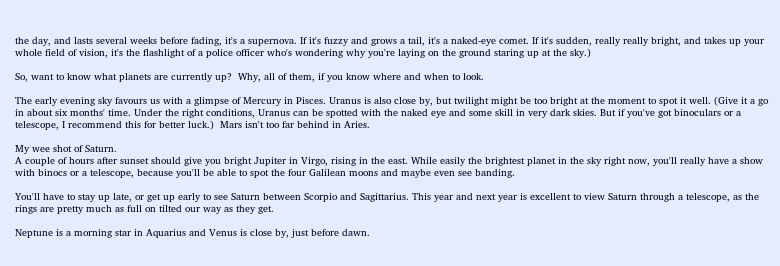the day, and lasts several weeks before fading, it's a supernova. If it's fuzzy and grows a tail, it's a naked-eye comet. If it's sudden, really really bright, and takes up your whole field of vision, it's the flashlight of a police officer who's wondering why you're laying on the ground staring up at the sky.)

So, want to know what planets are currently up?  Why, all of them, if you know where and when to look.

The early evening sky favours us with a glimpse of Mercury in Pisces. Uranus is also close by, but twilight might be too bright at the moment to spot it well. (Give it a go in about six months' time. Under the right conditions, Uranus can be spotted with the naked eye and some skill in very dark skies. But if you've got binoculars or a telescope, I recommend this for better luck.)  Mars isn't too far behind in Aries.

My wee shot of Saturn.
A couple of hours after sunset should give you bright Jupiter in Virgo, rising in the east. While easily the brightest planet in the sky right now, you'll really have a show with binocs or a telescope, because you'll be able to spot the four Galilean moons and maybe even see banding.

You'll have to stay up late, or get up early to see Saturn between Scorpio and Sagittarius. This year and next year is excellent to view Saturn through a telescope, as the rings are pretty much as full on tilted our way as they get.

Neptune is a morning star in Aquarius and Venus is close by, just before dawn.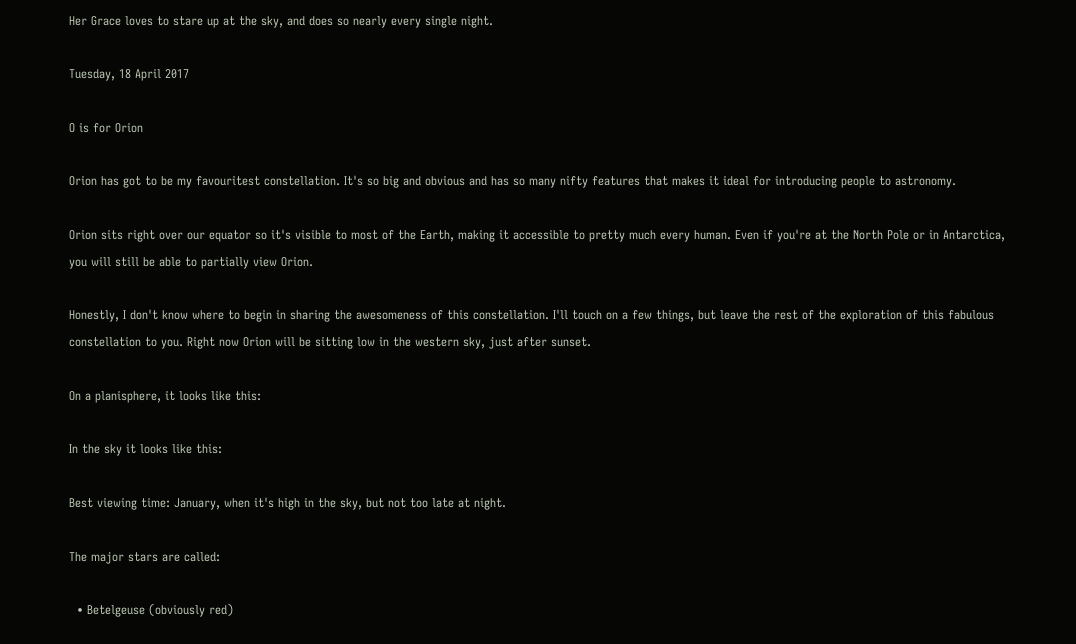Her Grace loves to stare up at the sky, and does so nearly every single night.

Tuesday, 18 April 2017

O is for Orion

Orion has got to be my favouritest constellation. It's so big and obvious and has so many nifty features that makes it ideal for introducing people to astronomy.

Orion sits right over our equator so it's visible to most of the Earth, making it accessible to pretty much every human. Even if you're at the North Pole or in Antarctica, you will still be able to partially view Orion.

Honestly, I don't know where to begin in sharing the awesomeness of this constellation. I'll touch on a few things, but leave the rest of the exploration of this fabulous constellation to you. Right now Orion will be sitting low in the western sky, just after sunset.

On a planisphere, it looks like this:

In the sky it looks like this:

Best viewing time: January, when it's high in the sky, but not too late at night.

The major stars are called:

  • Betelgeuse (obviously red)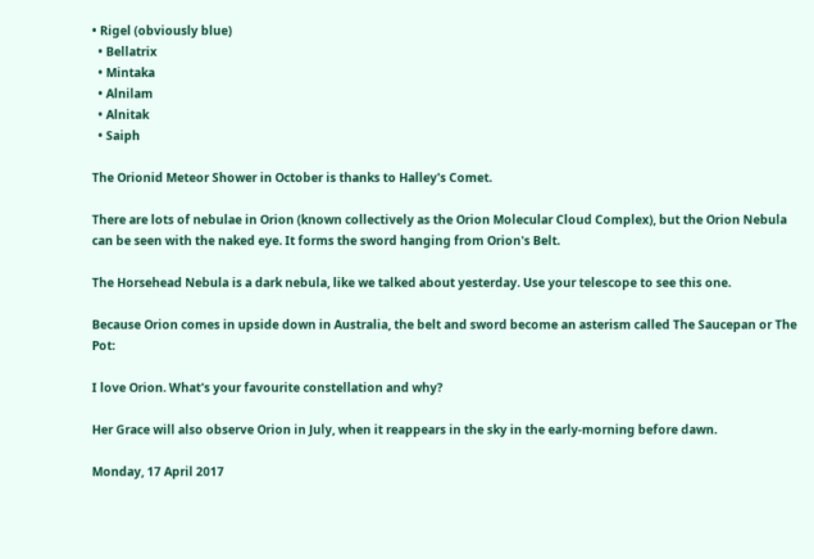• Rigel (obviously blue)
  • Bellatrix
  • Mintaka
  • Alnilam
  • Alnitak
  • Saiph

The Orionid Meteor Shower in October is thanks to Halley's Comet.

There are lots of nebulae in Orion (known collectively as the Orion Molecular Cloud Complex), but the Orion Nebula can be seen with the naked eye. It forms the sword hanging from Orion's Belt.

The Horsehead Nebula is a dark nebula, like we talked about yesterday. Use your telescope to see this one.

Because Orion comes in upside down in Australia, the belt and sword become an asterism called The Saucepan or The Pot:

I love Orion. What's your favourite constellation and why?

Her Grace will also observe Orion in July, when it reappears in the sky in the early-morning before dawn.

Monday, 17 April 2017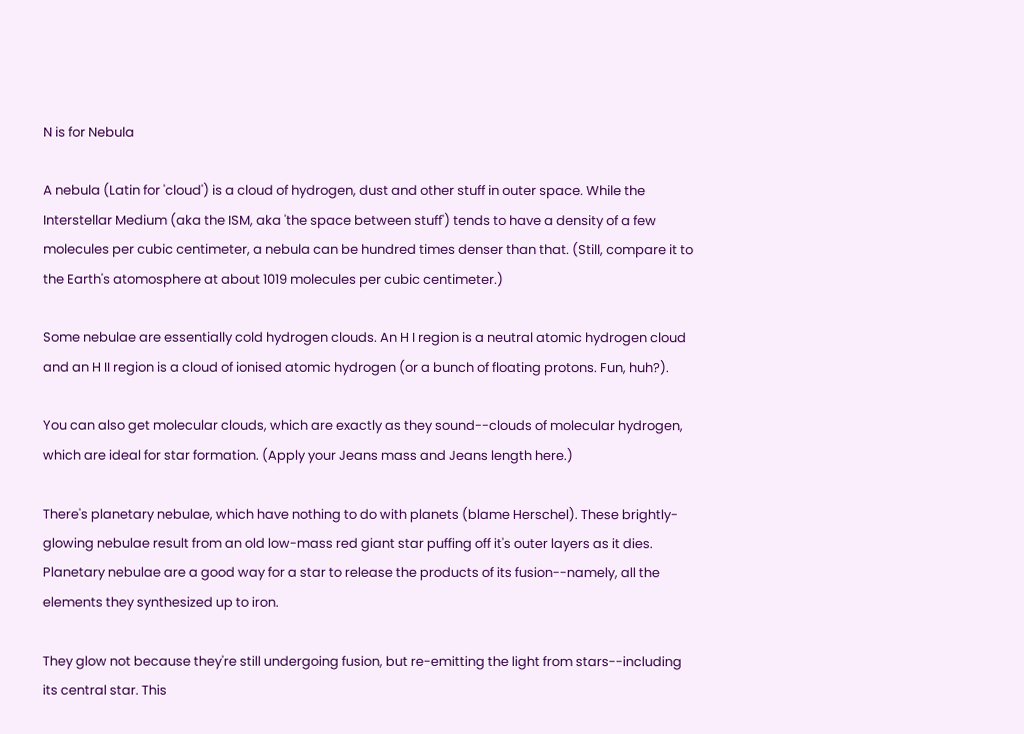N is for Nebula

A nebula (Latin for 'cloud') is a cloud of hydrogen, dust and other stuff in outer space. While the Interstellar Medium (aka the ISM, aka 'the space between stuff') tends to have a density of a few molecules per cubic centimeter, a nebula can be hundred times denser than that. (Still, compare it to the Earth's atomosphere at about 1019 molecules per cubic centimeter.)

Some nebulae are essentially cold hydrogen clouds. An H I region is a neutral atomic hydrogen cloud and an H II region is a cloud of ionised atomic hydrogen (or a bunch of floating protons. Fun, huh?).

You can also get molecular clouds, which are exactly as they sound--clouds of molecular hydrogen, which are ideal for star formation. (Apply your Jeans mass and Jeans length here.)

There's planetary nebulae, which have nothing to do with planets (blame Herschel). These brightly-glowing nebulae result from an old low-mass red giant star puffing off it's outer layers as it dies. Planetary nebulae are a good way for a star to release the products of its fusion--namely, all the elements they synthesized up to iron.

They glow not because they're still undergoing fusion, but re-emitting the light from stars--including its central star. This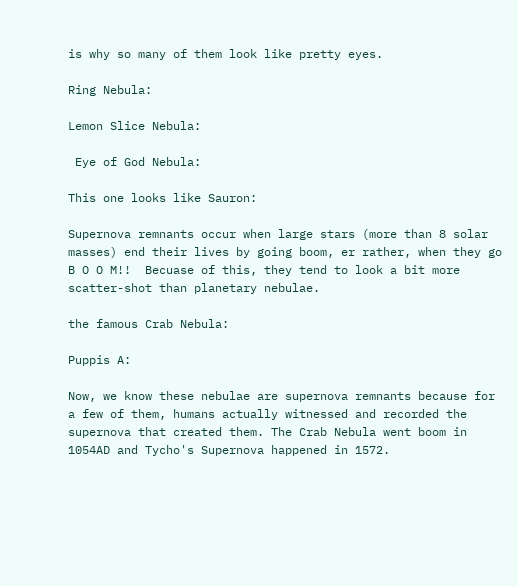is why so many of them look like pretty eyes.

Ring Nebula:

Lemon Slice Nebula:

 Eye of God Nebula:

This one looks like Sauron:

Supernova remnants occur when large stars (more than 8 solar masses) end their lives by going boom, er rather, when they go B O O M!!  Becuase of this, they tend to look a bit more scatter-shot than planetary nebulae.

the famous Crab Nebula:

Puppis A:

Now, we know these nebulae are supernova remnants because for a few of them, humans actually witnessed and recorded the supernova that created them. The Crab Nebula went boom in 1054AD and Tycho's Supernova happened in 1572.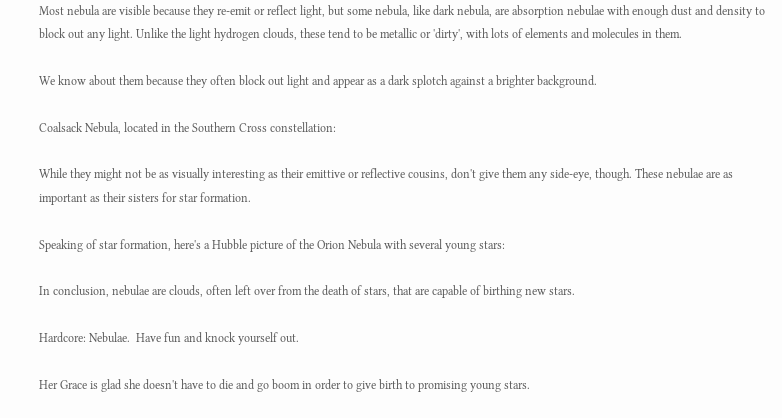Most nebula are visible because they re-emit or reflect light, but some nebula, like dark nebula, are absorption nebulae with enough dust and density to block out any light. Unlike the light hydrogen clouds, these tend to be metallic or 'dirty', with lots of elements and molecules in them.

We know about them because they often block out light and appear as a dark splotch against a brighter background.

Coalsack Nebula, located in the Southern Cross constellation:

While they might not be as visually interesting as their emittive or reflective cousins, don't give them any side-eye, though. These nebulae are as important as their sisters for star formation.

Speaking of star formation, here's a Hubble picture of the Orion Nebula with several young stars:

In conclusion, nebulae are clouds, often left over from the death of stars, that are capable of birthing new stars.

Hardcore: Nebulae.  Have fun and knock yourself out.

Her Grace is glad she doesn't have to die and go boom in order to give birth to promising young stars.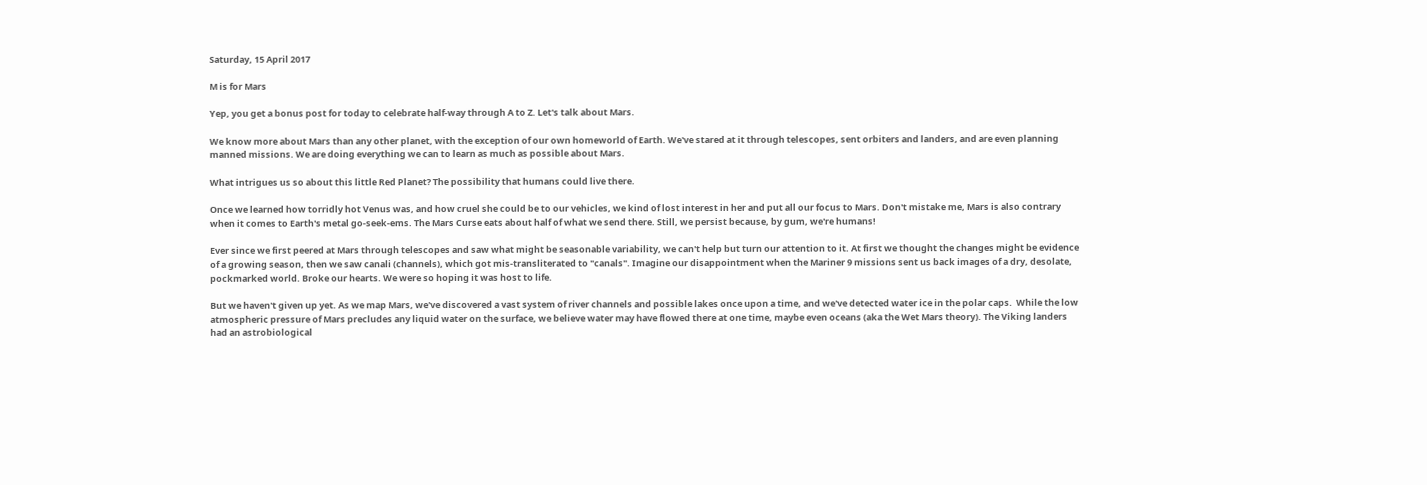Saturday, 15 April 2017

M is for Mars

Yep, you get a bonus post for today to celebrate half-way through A to Z. Let's talk about Mars.

We know more about Mars than any other planet, with the exception of our own homeworld of Earth. We've stared at it through telescopes, sent orbiters and landers, and are even planning manned missions. We are doing everything we can to learn as much as possible about Mars.

What intrigues us so about this little Red Planet? The possibility that humans could live there.

Once we learned how torridly hot Venus was, and how cruel she could be to our vehicles, we kind of lost interest in her and put all our focus to Mars. Don't mistake me, Mars is also contrary when it comes to Earth's metal go-seek-ems. The Mars Curse eats about half of what we send there. Still, we persist because, by gum, we're humans!

Ever since we first peered at Mars through telescopes and saw what might be seasonable variability, we can't help but turn our attention to it. At first we thought the changes might be evidence of a growing season, then we saw canali (channels), which got mis-transliterated to "canals". Imagine our disappointment when the Mariner 9 missions sent us back images of a dry, desolate, pockmarked world. Broke our hearts. We were so hoping it was host to life.

But we haven't given up yet. As we map Mars, we've discovered a vast system of river channels and possible lakes once upon a time, and we've detected water ice in the polar caps.  While the low atmospheric pressure of Mars precludes any liquid water on the surface, we believe water may have flowed there at one time, maybe even oceans (aka the Wet Mars theory). The Viking landers had an astrobiological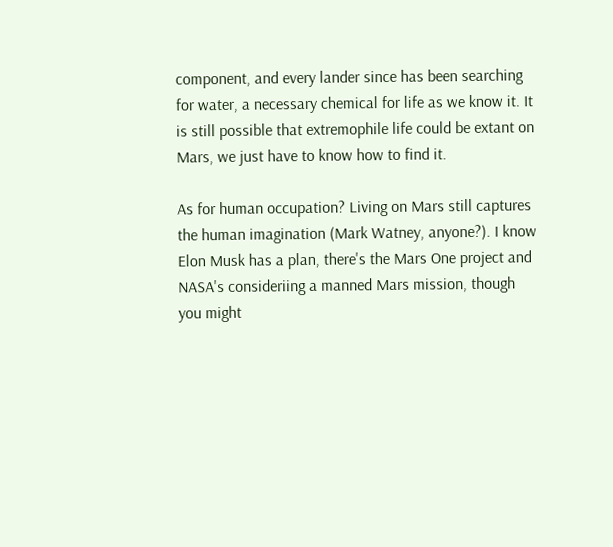component, and every lander since has been searching for water, a necessary chemical for life as we know it. It is still possible that extremophile life could be extant on Mars, we just have to know how to find it.

As for human occupation? Living on Mars still captures the human imagination (Mark Watney, anyone?). I know Elon Musk has a plan, there's the Mars One project and  NASA's consideriing a manned Mars mission, though you might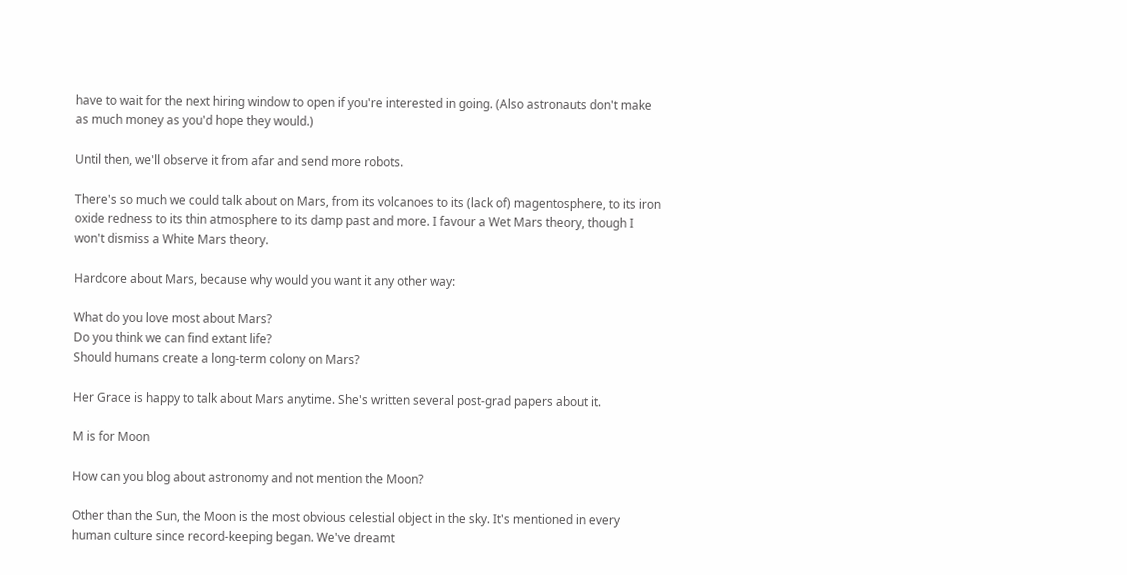have to wait for the next hiring window to open if you're interested in going. (Also astronauts don't make as much money as you'd hope they would.)

Until then, we'll observe it from afar and send more robots.

There's so much we could talk about on Mars, from its volcanoes to its (lack of) magentosphere, to its iron oxide redness to its thin atmosphere to its damp past and more. I favour a Wet Mars theory, though I won't dismiss a White Mars theory.

Hardcore about Mars, because why would you want it any other way:

What do you love most about Mars?
Do you think we can find extant life?
Should humans create a long-term colony on Mars?

Her Grace is happy to talk about Mars anytime. She's written several post-grad papers about it.

M is for Moon

How can you blog about astronomy and not mention the Moon?

Other than the Sun, the Moon is the most obvious celestial object in the sky. It's mentioned in every human culture since record-keeping began. We've dreamt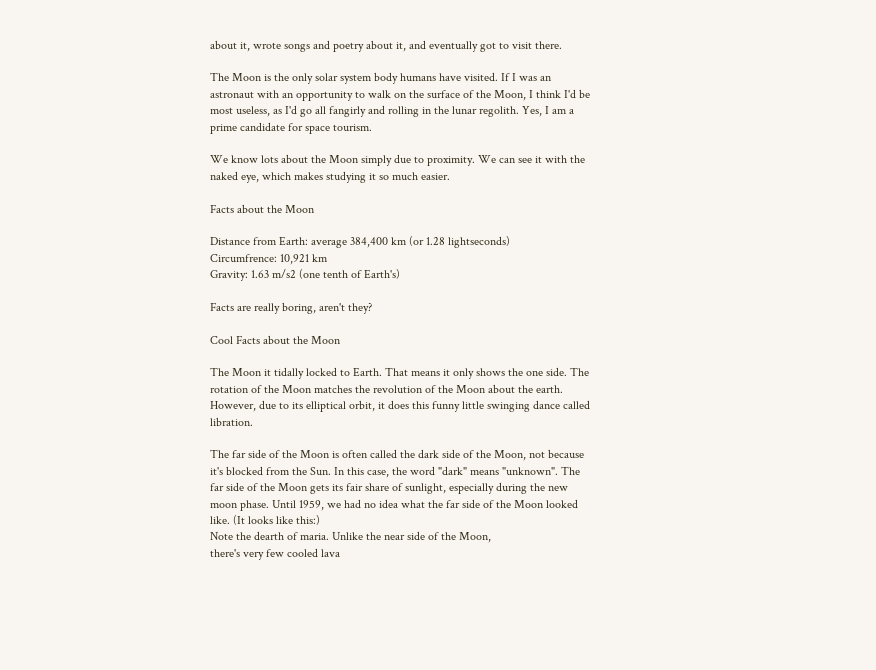about it, wrote songs and poetry about it, and eventually got to visit there.

The Moon is the only solar system body humans have visited. If I was an astronaut with an opportunity to walk on the surface of the Moon, I think I'd be most useless, as I'd go all fangirly and rolling in the lunar regolith. Yes, I am a prime candidate for space tourism.

We know lots about the Moon simply due to proximity. We can see it with the naked eye, which makes studying it so much easier.

Facts about the Moon

Distance from Earth: average 384,400 km (or 1.28 lightseconds)
Circumfrence: 10,921 km
Gravity: 1.63 m/s2 (one tenth of Earth's)

Facts are really boring, aren't they?

Cool Facts about the Moon

The Moon it tidally locked to Earth. That means it only shows the one side. The rotation of the Moon matches the revolution of the Moon about the earth. However, due to its elliptical orbit, it does this funny little swinging dance called libration.

The far side of the Moon is often called the dark side of the Moon, not because it's blocked from the Sun. In this case, the word "dark" means "unknown". The far side of the Moon gets its fair share of sunlight, especially during the new moon phase. Until 1959, we had no idea what the far side of the Moon looked like. (It looks like this:)
Note the dearth of maria. Unlike the near side of the Moon,
there's very few cooled lava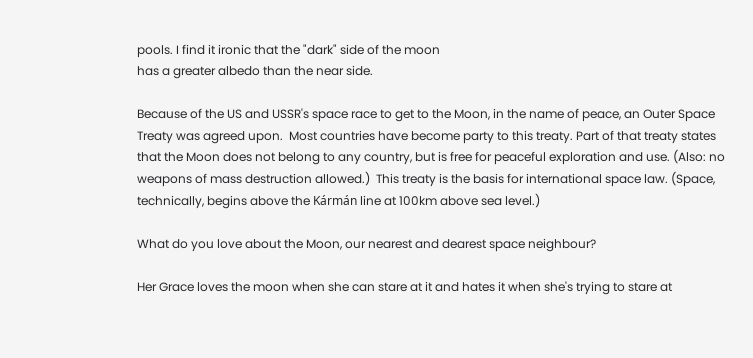pools. I find it ironic that the "dark" side of the moon
has a greater albedo than the near side.

Because of the US and USSR's space race to get to the Moon, in the name of peace, an Outer Space Treaty was agreed upon.  Most countries have become party to this treaty. Part of that treaty states that the Moon does not belong to any country, but is free for peaceful exploration and use. (Also: no weapons of mass destruction allowed.)  This treaty is the basis for international space law. (Space, technically, begins above the Kármán line at 100km above sea level.)

What do you love about the Moon, our nearest and dearest space neighbour?

Her Grace loves the moon when she can stare at it and hates it when she's trying to stare at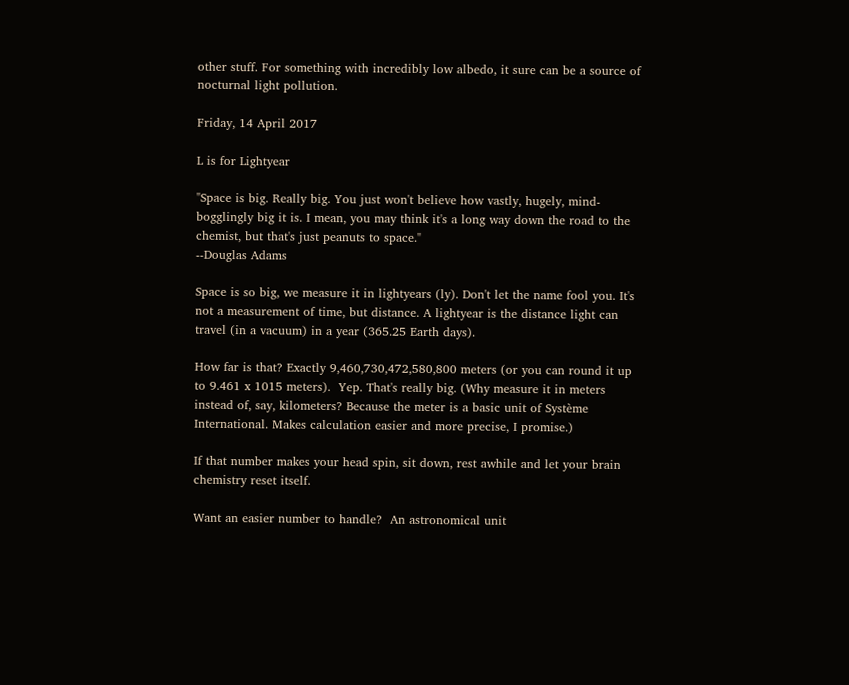other stuff. For something with incredibly low albedo, it sure can be a source of nocturnal light pollution.

Friday, 14 April 2017

L is for Lightyear

"Space is big. Really big. You just won't believe how vastly, hugely, mind-bogglingly big it is. I mean, you may think it's a long way down the road to the chemist, but that's just peanuts to space."
--Douglas Adams

Space is so big, we measure it in lightyears (ly). Don't let the name fool you. It's not a measurement of time, but distance. A lightyear is the distance light can travel (in a vacuum) in a year (365.25 Earth days).

How far is that? Exactly 9,460,730,472,580,800 meters (or you can round it up to 9.461 x 1015 meters).  Yep. That's really big. (Why measure it in meters instead of, say, kilometers? Because the meter is a basic unit of Système International. Makes calculation easier and more precise, I promise.)

If that number makes your head spin, sit down, rest awhile and let your brain chemistry reset itself.

Want an easier number to handle?  An astronomical unit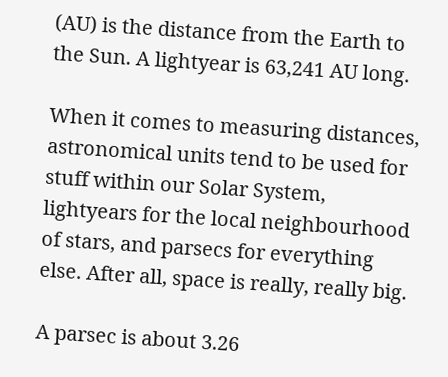(AU) is the distance from the Earth to the Sun. A lightyear is 63,241 AU long.

When it comes to measuring distances, astronomical units tend to be used for stuff within our Solar System, lightyears for the local neighbourhood of stars, and parsecs for everything else. After all, space is really, really big.

A parsec is about 3.26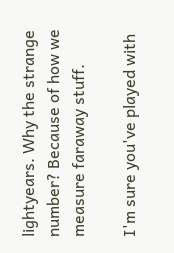lightyears. Why the strange number? Because of how we measure faraway stuff.

I'm sure you've played with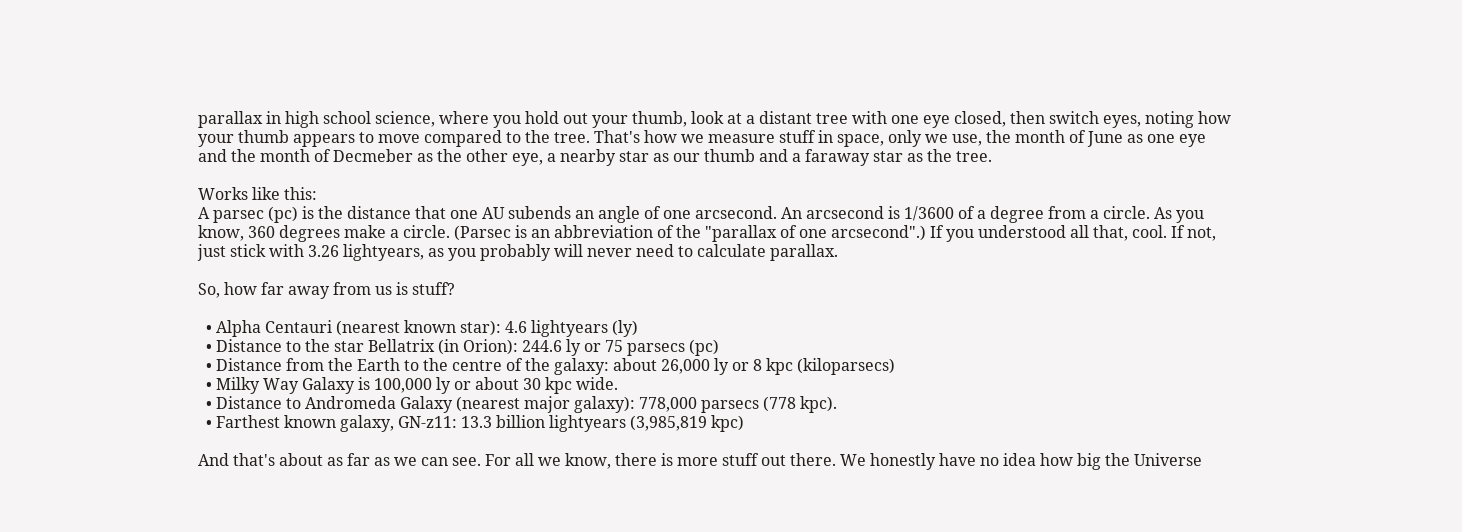parallax in high school science, where you hold out your thumb, look at a distant tree with one eye closed, then switch eyes, noting how your thumb appears to move compared to the tree. That's how we measure stuff in space, only we use, the month of June as one eye and the month of Decmeber as the other eye, a nearby star as our thumb and a faraway star as the tree.

Works like this:
A parsec (pc) is the distance that one AU subends an angle of one arcsecond. An arcsecond is 1/3600 of a degree from a circle. As you know, 360 degrees make a circle. (Parsec is an abbreviation of the "parallax of one arcsecond".) If you understood all that, cool. If not, just stick with 3.26 lightyears, as you probably will never need to calculate parallax.

So, how far away from us is stuff?

  • Alpha Centauri (nearest known star): 4.6 lightyears (ly)
  • Distance to the star Bellatrix (in Orion): 244.6 ly or 75 parsecs (pc)
  • Distance from the Earth to the centre of the galaxy: about 26,000 ly or 8 kpc (kiloparsecs)
  • Milky Way Galaxy is 100,000 ly or about 30 kpc wide.
  • Distance to Andromeda Galaxy (nearest major galaxy): 778,000 parsecs (778 kpc).
  • Farthest known galaxy, GN-z11: 13.3 billion lightyears (3,985,819 kpc)

And that's about as far as we can see. For all we know, there is more stuff out there. We honestly have no idea how big the Universe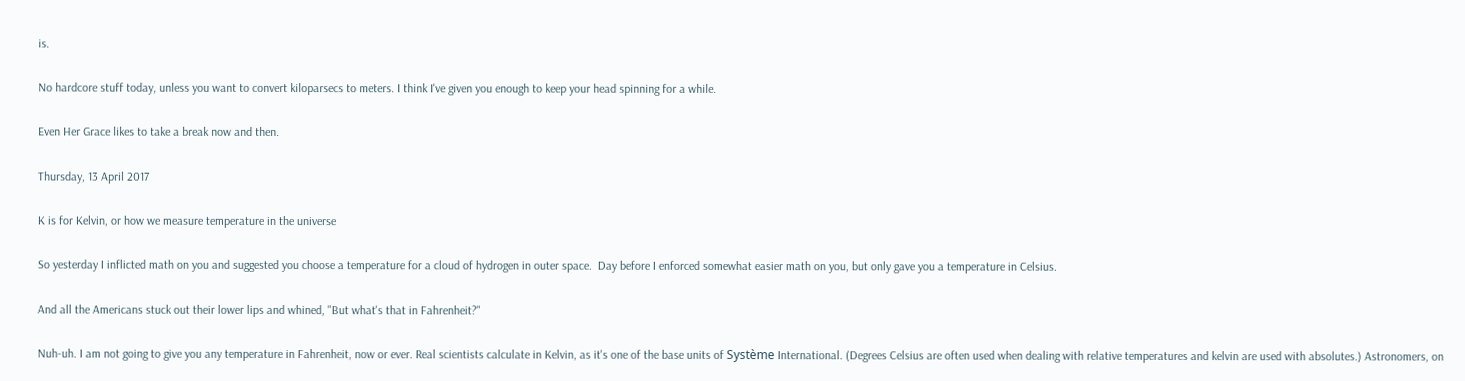is.

No hardcore stuff today, unless you want to convert kiloparsecs to meters. I think I've given you enough to keep your head spinning for a while.

Even Her Grace likes to take a break now and then.

Thursday, 13 April 2017

K is for Kelvin, or how we measure temperature in the universe

So yesterday I inflicted math on you and suggested you choose a temperature for a cloud of hydrogen in outer space.  Day before I enforced somewhat easier math on you, but only gave you a temperature in Celsius.

And all the Americans stuck out their lower lips and whined, "But what's that in Fahrenheit?"

Nuh-uh. I am not going to give you any temperature in Fahrenheit, now or ever. Real scientists calculate in Kelvin, as it's one of the base units of Système International. (Degrees Celsius are often used when dealing with relative temperatures and kelvin are used with absolutes.) Astronomers, on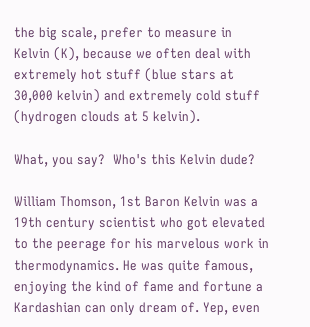the big scale, prefer to measure in Kelvin (K), because we often deal with extremely hot stuff (blue stars at 30,000 kelvin) and extremely cold stuff (hydrogen clouds at 5 kelvin).

What, you say?  Who's this Kelvin dude?

William Thomson, 1st Baron Kelvin was a 19th century scientist who got elevated to the peerage for his marvelous work in thermodynamics. He was quite famous, enjoying the kind of fame and fortune a Kardashian can only dream of. Yep, even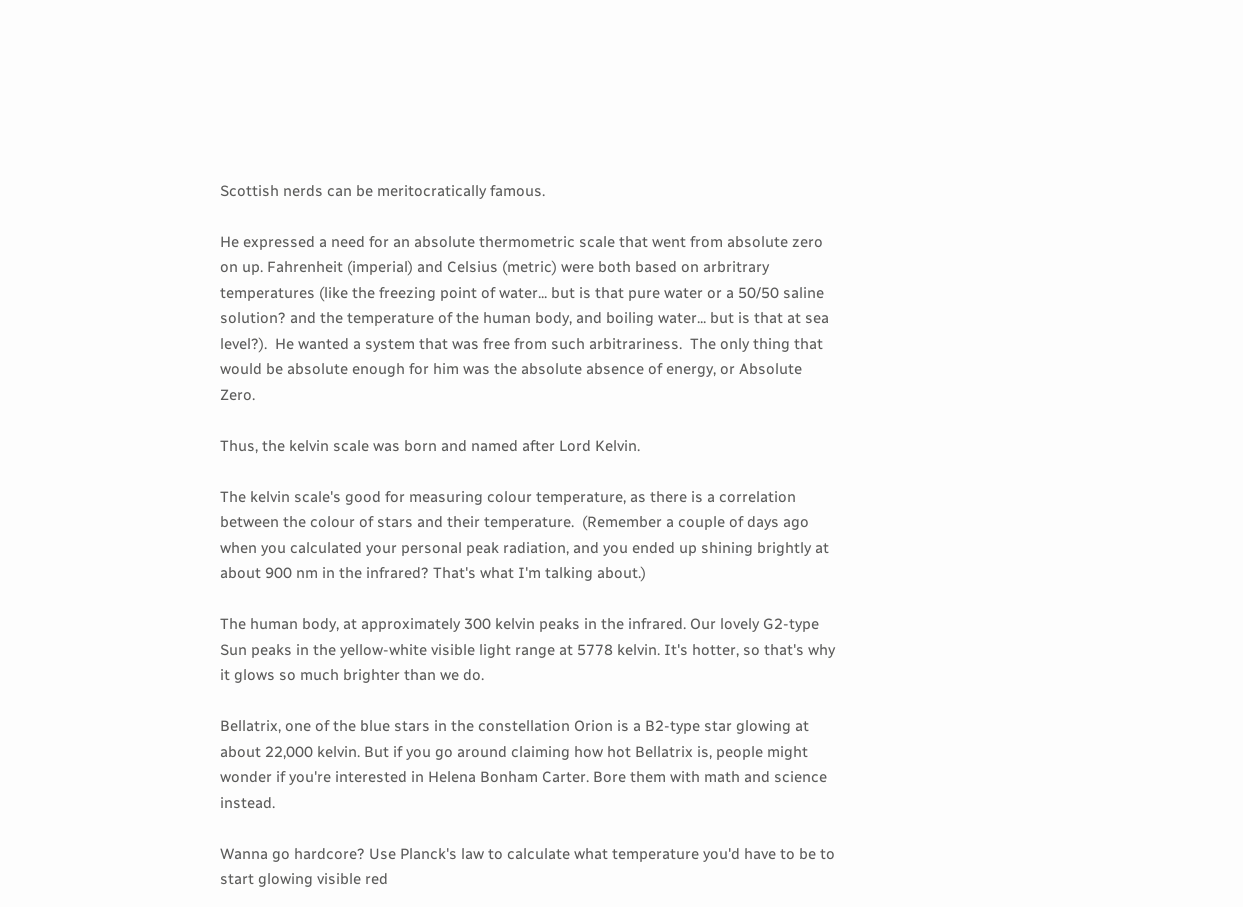Scottish nerds can be meritocratically famous.

He expressed a need for an absolute thermometric scale that went from absolute zero on up. Fahrenheit (imperial) and Celsius (metric) were both based on arbritrary temperatures (like the freezing point of water... but is that pure water or a 50/50 saline solution? and the temperature of the human body, and boiling water... but is that at sea level?).  He wanted a system that was free from such arbitrariness.  The only thing that would be absolute enough for him was the absolute absence of energy, or Absolute Zero.

Thus, the kelvin scale was born and named after Lord Kelvin.

The kelvin scale's good for measuring colour temperature, as there is a correlation between the colour of stars and their temperature.  (Remember a couple of days ago when you calculated your personal peak radiation, and you ended up shining brightly at about 900 nm in the infrared? That's what I'm talking about.)

The human body, at approximately 300 kelvin peaks in the infrared. Our lovely G2-type Sun peaks in the yellow-white visible light range at 5778 kelvin. It's hotter, so that's why it glows so much brighter than we do.

Bellatrix, one of the blue stars in the constellation Orion is a B2-type star glowing at about 22,000 kelvin. But if you go around claiming how hot Bellatrix is, people might wonder if you're interested in Helena Bonham Carter. Bore them with math and science instead.

Wanna go hardcore? Use Planck's law to calculate what temperature you'd have to be to start glowing visible red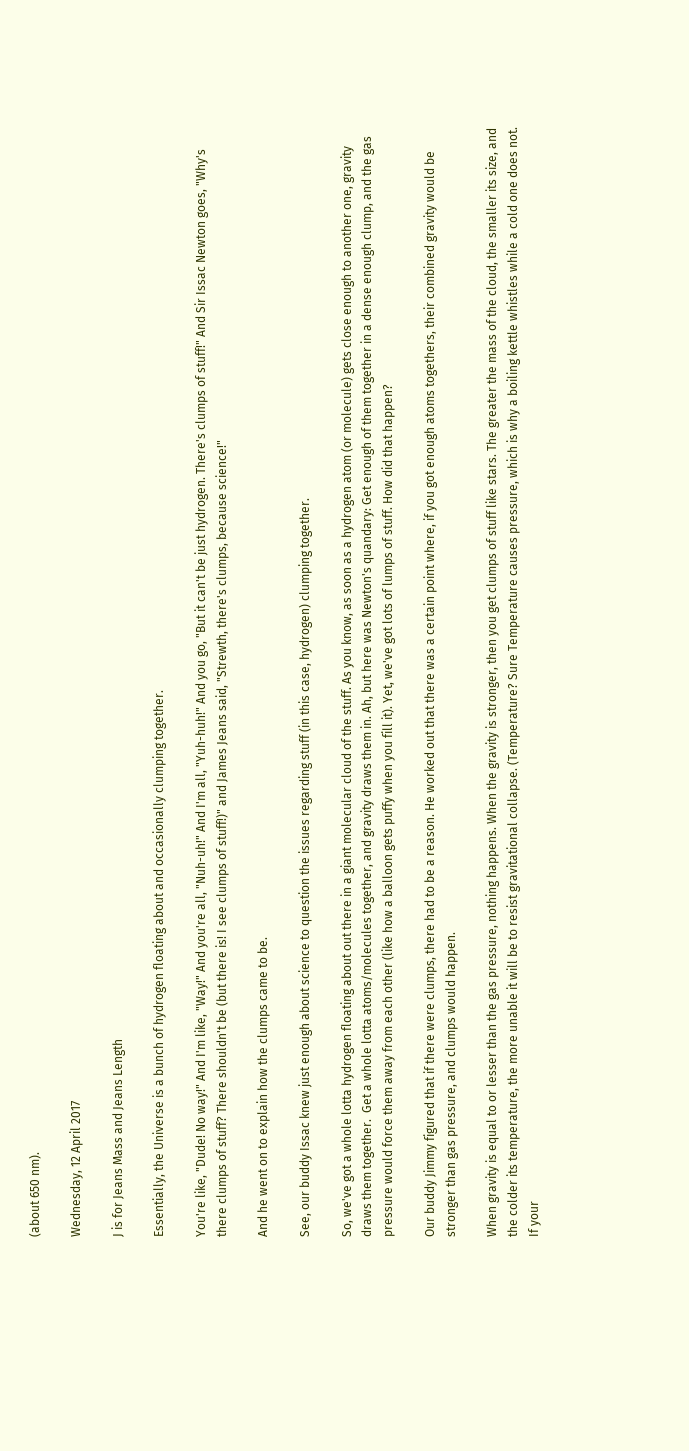(about 650 nm).

Wednesday, 12 April 2017

J is for Jeans Mass and Jeans Length

Essentially, the Universe is a bunch of hydrogen floating about and occasionally clumping together.

You're like, "Dude! No way!" And I'm like, "Way!" And you're all, "Nuh-uh!" And I'm all, "Yuh-huh!" And you go, "But it can't be just hydrogen. There's clumps of stuff!" And Sir Issac Newton goes, "Why's there clumps of stuff? There shouldn't be (but there is! I see clumps of stuff!)" and James Jeans said, "Strewth, there's clumps, because science!"

And he went on to explain how the clumps came to be.

See, our buddy Issac knew just enough about science to question the issues regarding stuff (in this case, hydrogen) clumping together.

So, we've got a whole lotta hydrogen floating about out there in a giant molecular cloud of the stuff. As you know, as soon as a hydrogen atom (or molecule) gets close enough to another one, gravity draws them together.  Get a whole lotta atoms/molecules together, and gravity draws them in. Ah, but here was Newton's quandary: Get enough of them together in a dense enough clump, and the gas pressure would force them away from each other (like how a balloon gets puffy when you fill it). Yet, we've got lots of lumps of stuff. How did that happen?

Our buddy Jimmy figured that if there were clumps, there had to be a reason. He worked out that there was a certain point where, if you got enough atoms togethers, their combined gravity would be stronger than gas pressure, and clumps would happen.

When gravity is equal to or lesser than the gas pressure, nothing happens. When the gravity is stronger, then you get clumps of stuff like stars. The greater the mass of the cloud, the smaller its size, and the colder its temperature, the more unable it will be to resist gravitational collapse. (Temperature? Sure Temperature causes pressure, which is why a boiling kettle whistles while a cold one does not. If your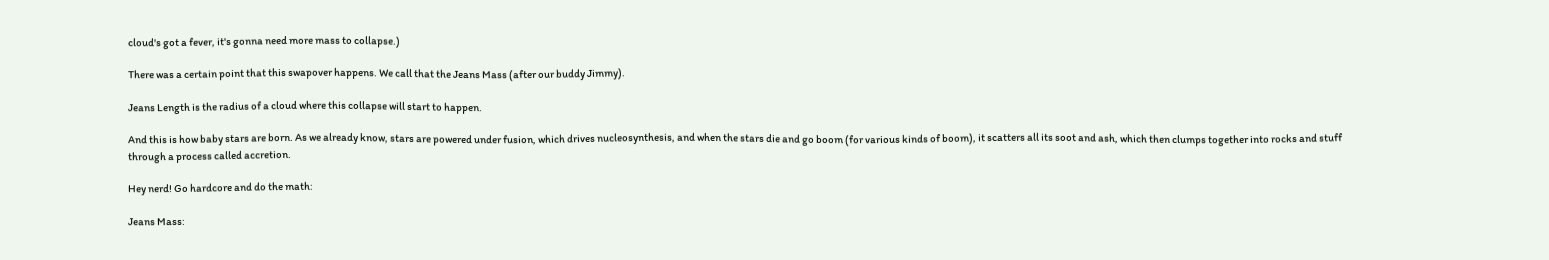cloud's got a fever, it's gonna need more mass to collapse.)

There was a certain point that this swapover happens. We call that the Jeans Mass (after our buddy Jimmy).

Jeans Length is the radius of a cloud where this collapse will start to happen.

And this is how baby stars are born. As we already know, stars are powered under fusion, which drives nucleosynthesis, and when the stars die and go boom (for various kinds of boom), it scatters all its soot and ash, which then clumps together into rocks and stuff through a process called accretion.

Hey nerd! Go hardcore and do the math:

Jeans Mass: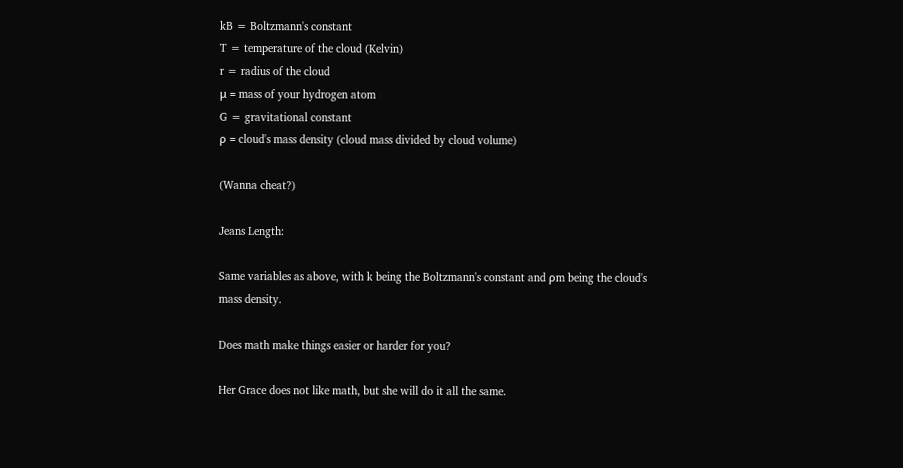kB = Boltzmann's constant
T = temperature of the cloud (Kelvin)
r = radius of the cloud
μ = mass of your hydrogen atom
G = gravitational constant
ρ = cloud's mass density (cloud mass divided by cloud volume)

(Wanna cheat?)

Jeans Length:

Same variables as above, with k being the Boltzmann's constant and ρm being the cloud's mass density.

Does math make things easier or harder for you?

Her Grace does not like math, but she will do it all the same.